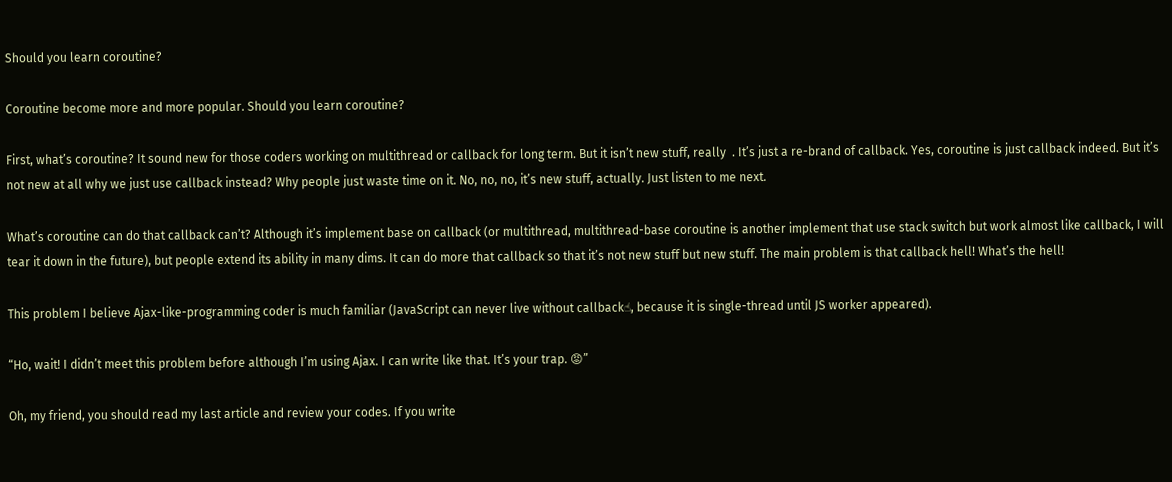Should you learn coroutine?

Coroutine become more and more popular. Should you learn coroutine?

First, what’s coroutine? It sound new for those coders working on multithread or callback for long term. But it isn’t new stuff, really  . It’s just a re-brand of callback. Yes, coroutine is just callback indeed. But it’s not new at all why we just use callback instead? Why people just waste time on it. No, no, no, it’s new stuff, actually. Just listen to me next.

What’s coroutine can do that callback can’t? Although it’s implement base on callback (or multithread, multithread-base coroutine is another implement that use stack switch but work almost like callback, I will tear it down in the future), but people extend its ability in many dims. It can do more that callback so that it’s not new stuff but new stuff. The main problem is that callback hell! What’s the hell!

This problem I believe Ajax-like-programming coder is much familiar (JavaScript can never live without callback☝, because it is single-thread until JS worker appeared).

“Ho, wait! I didn’t meet this problem before although I’m using Ajax. I can write like that. It’s your trap. 😡”

Oh, my friend, you should read my last article and review your codes. If you write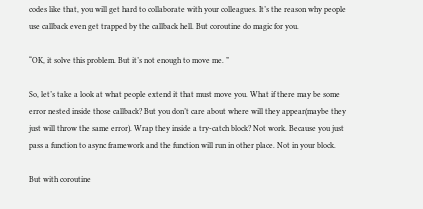codes like that, you will get hard to collaborate with your colleagues. It’s the reason why people use callback even get trapped by the callback hell. But coroutine do magic for you.

“OK, it solve this problem. But it’s not enough to move me. ”

So, let’s take a look at what people extend it that must move you. What if there may be some error nested inside those callback? But you don’t care about where will they appear(maybe they just will throw the same error). Wrap they inside a try-catch block? Not work. Because you just pass a function to async framework and the function will run in other place. Not in your block.

But with coroutine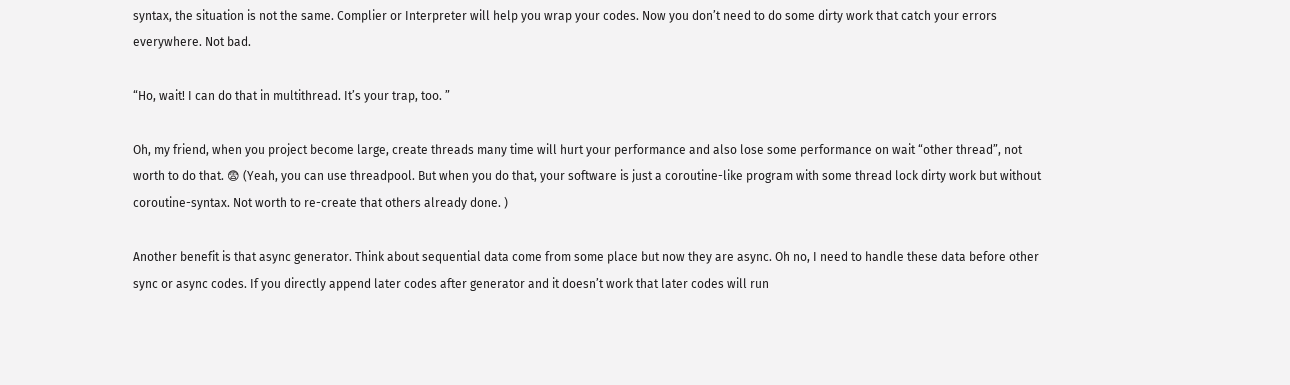syntax, the situation is not the same. Complier or Interpreter will help you wrap your codes. Now you don’t need to do some dirty work that catch your errors everywhere. Not bad.

“Ho, wait! I can do that in multithread. It’s your trap, too. ”

Oh, my friend, when you project become large, create threads many time will hurt your performance and also lose some performance on wait “other thread”, not worth to do that. 😨 (Yeah, you can use threadpool. But when you do that, your software is just a coroutine-like program with some thread lock dirty work but without coroutine-syntax. Not worth to re-create that others already done. )

Another benefit is that async generator. Think about sequential data come from some place but now they are async. Oh no, I need to handle these data before other sync or async codes. If you directly append later codes after generator and it doesn’t work that later codes will run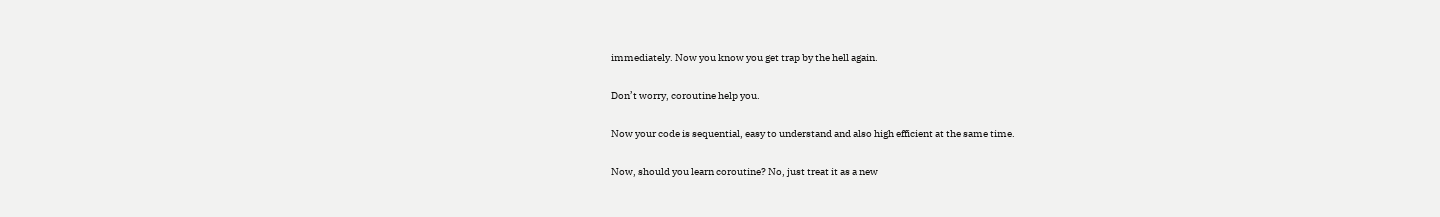immediately. Now you know you get trap by the hell again.

Don’t worry, coroutine help you.

Now your code is sequential, easy to understand and also high efficient at the same time.

Now, should you learn coroutine? No, just treat it as a new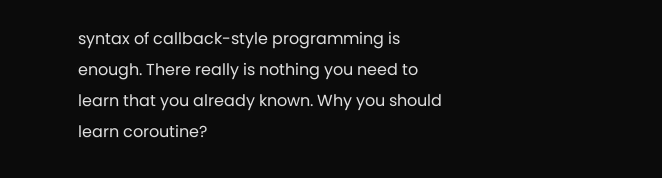syntax of callback-style programming is enough. There really is nothing you need to learn that you already known. Why you should learn coroutine?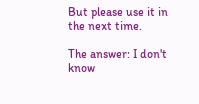But please use it in the next time.

The answer: I don't know